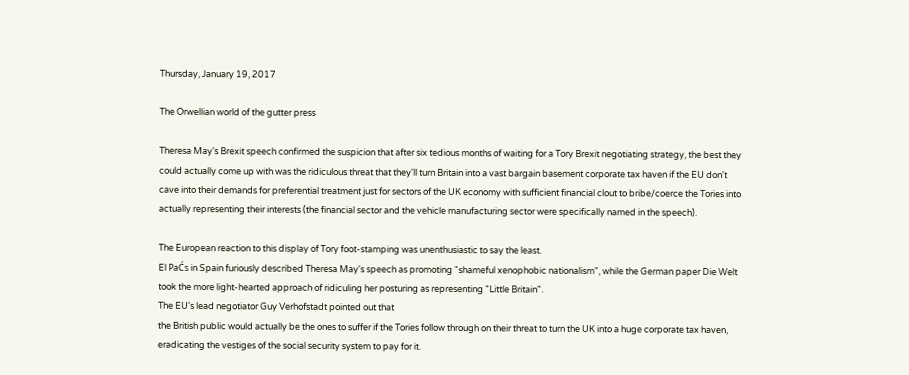Thursday, January 19, 2017

The Orwellian world of the gutter press

Theresa May's Brexit speech confirmed the suspicion that after six tedious months of waiting for a Tory Brexit negotiating strategy, the best they could actually come up with was the ridiculous threat that they'll turn Britain into a vast bargain basement corporate tax haven if the EU don't cave into their demands for preferential treatment just for sectors of the UK economy with sufficient financial clout to bribe/coerce the Tories into actually representing their interests (the financial sector and the vehicle manufacturing sector were specifically named in the speech).

The European reaction to this display of Tory foot-stamping was unenthusiastic to say the least.
El PaĆs in Spain furiously described Theresa May's speech as promoting "shameful xenophobic nationalism", while the German paper Die Welt took the more light-hearted approach of ridiculing her posturing as representing "Little Britain".
The EU's lead negotiator Guy Verhofstadt pointed out that
the British public would actually be the ones to suffer if the Tories follow through on their threat to turn the UK into a huge corporate tax haven, eradicating the vestiges of the social security system to pay for it.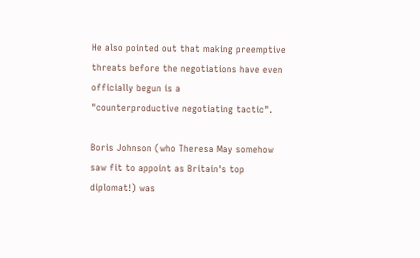He also pointed out that making preemptive threats before the negotiations have even officially begun is a
"counterproductive negotiating tactic".

Boris Johnson (who Theresa May somehow saw fit to appoint as Britain's top diplomat!) was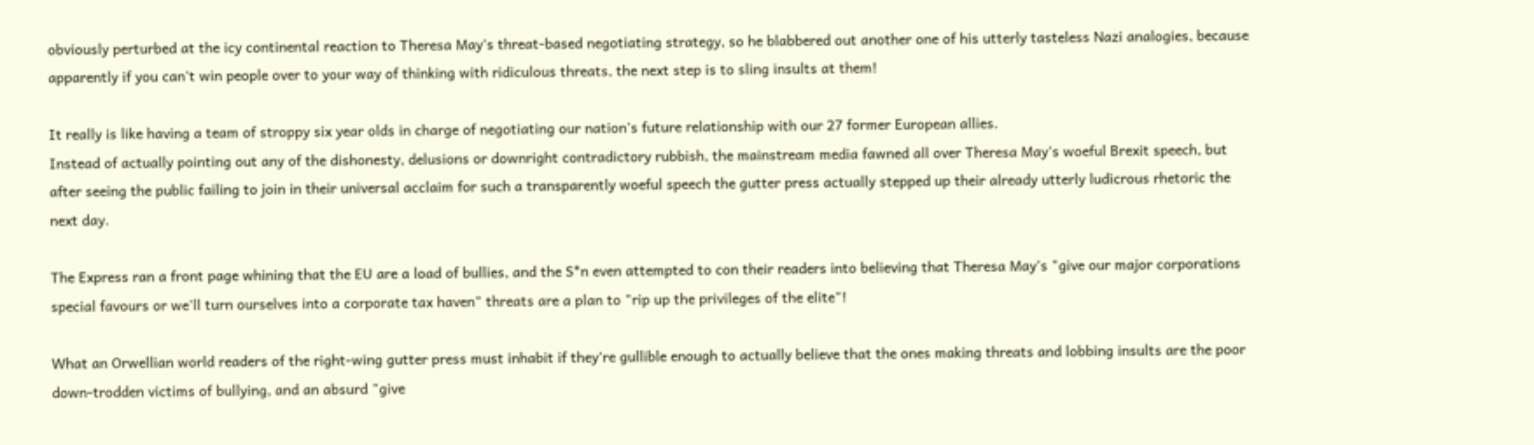obviously perturbed at the icy continental reaction to Theresa May's threat-based negotiating strategy, so he blabbered out another one of his utterly tasteless Nazi analogies, because apparently if you can't win people over to your way of thinking with ridiculous threats, the next step is to sling insults at them!

It really is like having a team of stroppy six year olds in charge of negotiating our nation's future relationship with our 27 former European allies.
Instead of actually pointing out any of the dishonesty, delusions or downright contradictory rubbish, the mainstream media fawned all over Theresa May's woeful Brexit speech, but after seeing the public failing to join in their universal acclaim for such a transparently woeful speech the gutter press actually stepped up their already utterly ludicrous rhetoric the next day.

The Express ran a front page whining that the EU are a load of bullies, and the S*n even attempted to con their readers into believing that Theresa May's "give our major corporations special favours or we'll turn ourselves into a corporate tax haven" threats are a plan to "rip up the privileges of the elite"!

What an Orwellian world readers of the right-wing gutter press must inhabit if they're gullible enough to actually believe that the ones making threats and lobbing insults are the poor down-trodden victims of bullying, and an absurd "give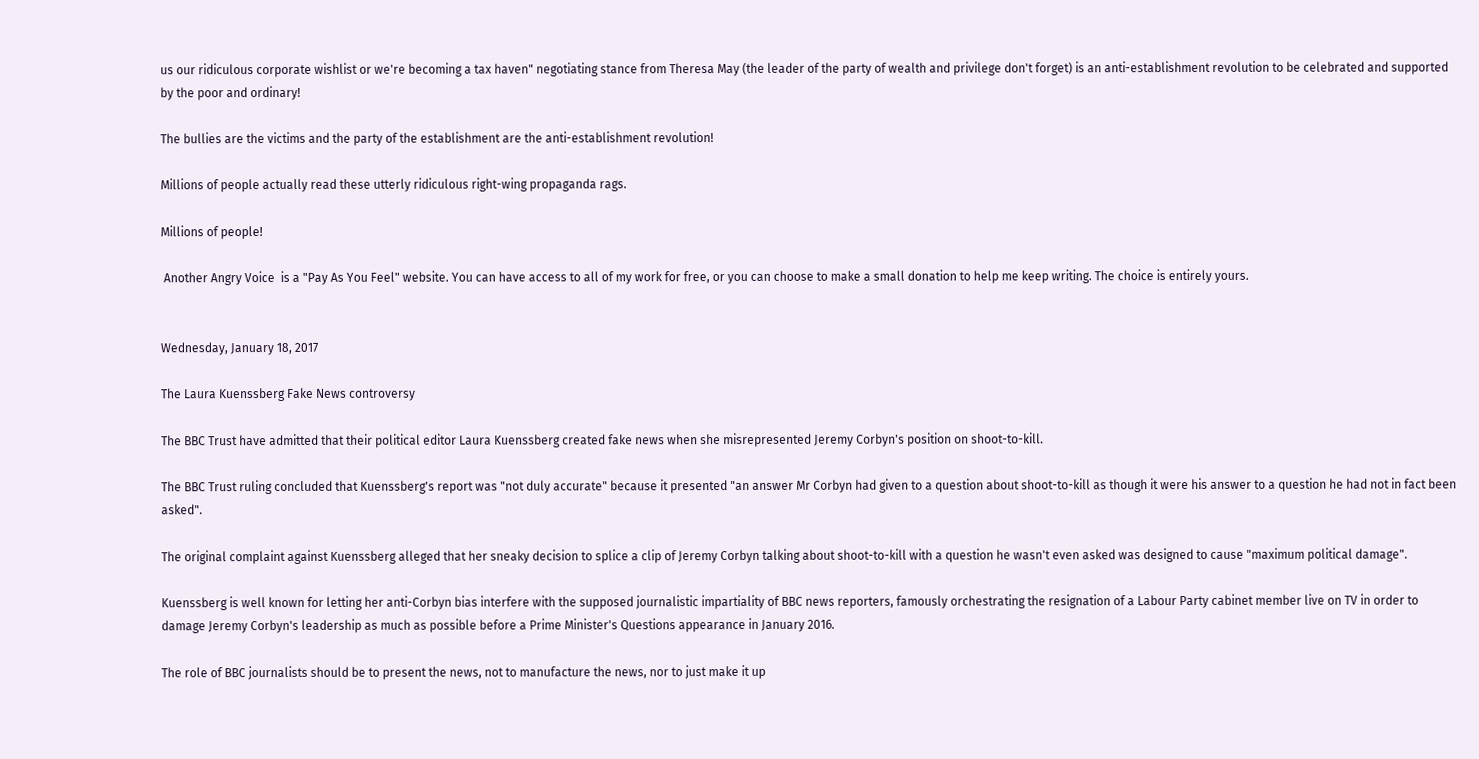us our ridiculous corporate wishlist or we're becoming a tax haven" negotiating stance from Theresa May (the leader of the party of wealth and privilege don't forget) is an anti-establishment revolution to be celebrated and supported by the poor and ordinary!

The bullies are the victims and the party of the establishment are the anti-establishment revolution!

Millions of people actually read these utterly ridiculous right-wing propaganda rags.

Millions of people!

 Another Angry Voice  is a "Pay As You Feel" website. You can have access to all of my work for free, or you can choose to make a small donation to help me keep writing. The choice is entirely yours.


Wednesday, January 18, 2017

The Laura Kuenssberg Fake News controversy

The BBC Trust have admitted that their political editor Laura Kuenssberg created fake news when she misrepresented Jeremy Corbyn's position on shoot-to-kill.

The BBC Trust ruling concluded that Kuenssberg's report was "not duly accurate" because it presented "an answer Mr Corbyn had given to a question about shoot-to-kill as though it were his answer to a question he had not in fact been asked".

The original complaint against Kuenssberg alleged that her sneaky decision to splice a clip of Jeremy Corbyn talking about shoot-to-kill with a question he wasn't even asked was designed to cause "maximum political damage".

Kuenssberg is well known for letting her anti-Corbyn bias interfere with the supposed journalistic impartiality of BBC news reporters, famously orchestrating the resignation of a Labour Party cabinet member live on TV in order to damage Jeremy Corbyn's leadership as much as possible before a Prime Minister's Questions appearance in January 2016.

The role of BBC journalists should be to present the news, not to manufacture the news, nor to just make it up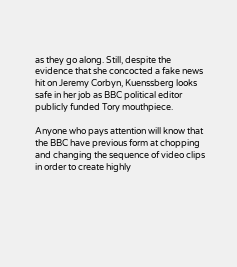as they go along. Still, despite the evidence that she concocted a fake news hit on Jeremy Corbyn, Kuenssberg looks safe in her job as BBC political editor publicly funded Tory mouthpiece.

Anyone who pays attention will know that the BBC have previous form at chopping and changing the sequence of video clips in order to create highly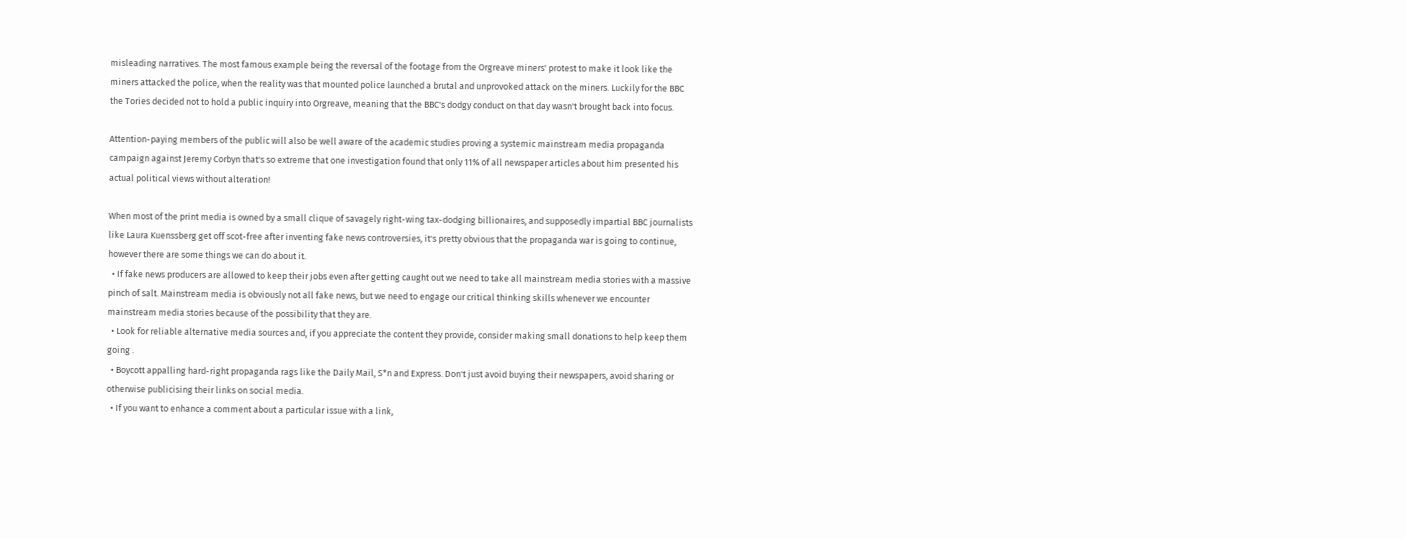misleading narratives. The most famous example being the reversal of the footage from the Orgreave miners' protest to make it look like the miners attacked the police, when the reality was that mounted police launched a brutal and unprovoked attack on the miners. Luckily for the BBC the Tories decided not to hold a public inquiry into Orgreave, meaning that the BBC's dodgy conduct on that day wasn't brought back into focus.

Attention-paying members of the public will also be well aware of the academic studies proving a systemic mainstream media propaganda campaign against Jeremy Corbyn that's so extreme that one investigation found that only 11% of all newspaper articles about him presented his actual political views without alteration!

When most of the print media is owned by a small clique of savagely right-wing tax-dodging billionaires, and supposedly impartial BBC journalists like Laura Kuenssberg get off scot-free after inventing fake news controversies, it's pretty obvious that the propaganda war is going to continue, however there are some things we can do about it.
  • If fake news producers are allowed to keep their jobs even after getting caught out we need to take all mainstream media stories with a massive pinch of salt. Mainstream media is obviously not all fake news, but we need to engage our critical thinking skills whenever we encounter mainstream media stories because of the possibility that they are.
  • Look for reliable alternative media sources and, if you appreciate the content they provide, consider making small donations to help keep them going .
  • Boycott appalling hard-right propaganda rags like the Daily Mail, S*n and Express. Don't just avoid buying their newspapers, avoid sharing or otherwise publicising their links on social media.
  • If you want to enhance a comment about a particular issue with a link,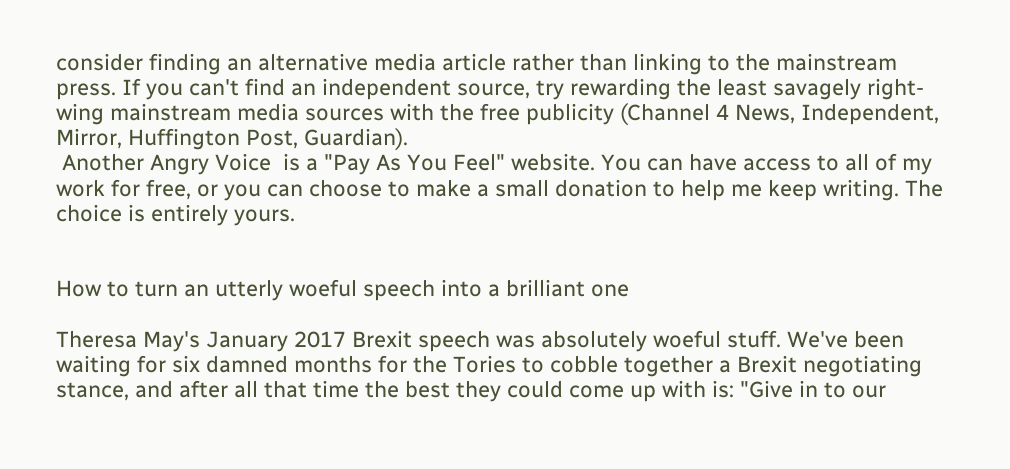consider finding an alternative media article rather than linking to the mainstream press. If you can't find an independent source, try rewarding the least savagely right-wing mainstream media sources with the free publicity (Channel 4 News, Independent, Mirror, Huffington Post, Guardian).
 Another Angry Voice  is a "Pay As You Feel" website. You can have access to all of my work for free, or you can choose to make a small donation to help me keep writing. The choice is entirely yours.


How to turn an utterly woeful speech into a brilliant one

Theresa May's January 2017 Brexit speech was absolutely woeful stuff. We've been waiting for six damned months for the Tories to cobble together a Brexit negotiating stance, and after all that time the best they could come up with is: "Give in to our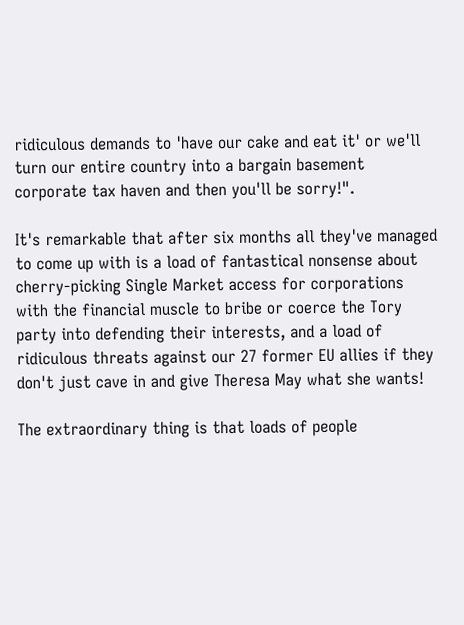ridiculous demands to 'have our cake and eat it' or we'll turn our entire country into a bargain basement corporate tax haven and then you'll be sorry!".

It's remarkable that after six months all they've managed to come up with is a load of fantastical nonsense about cherry-picking Single Market access for corporations with the financial muscle to bribe or coerce the Tory party into defending their interests, and a load of ridiculous threats against our 27 former EU allies if they don't just cave in and give Theresa May what she wants!

The extraordinary thing is that loads of people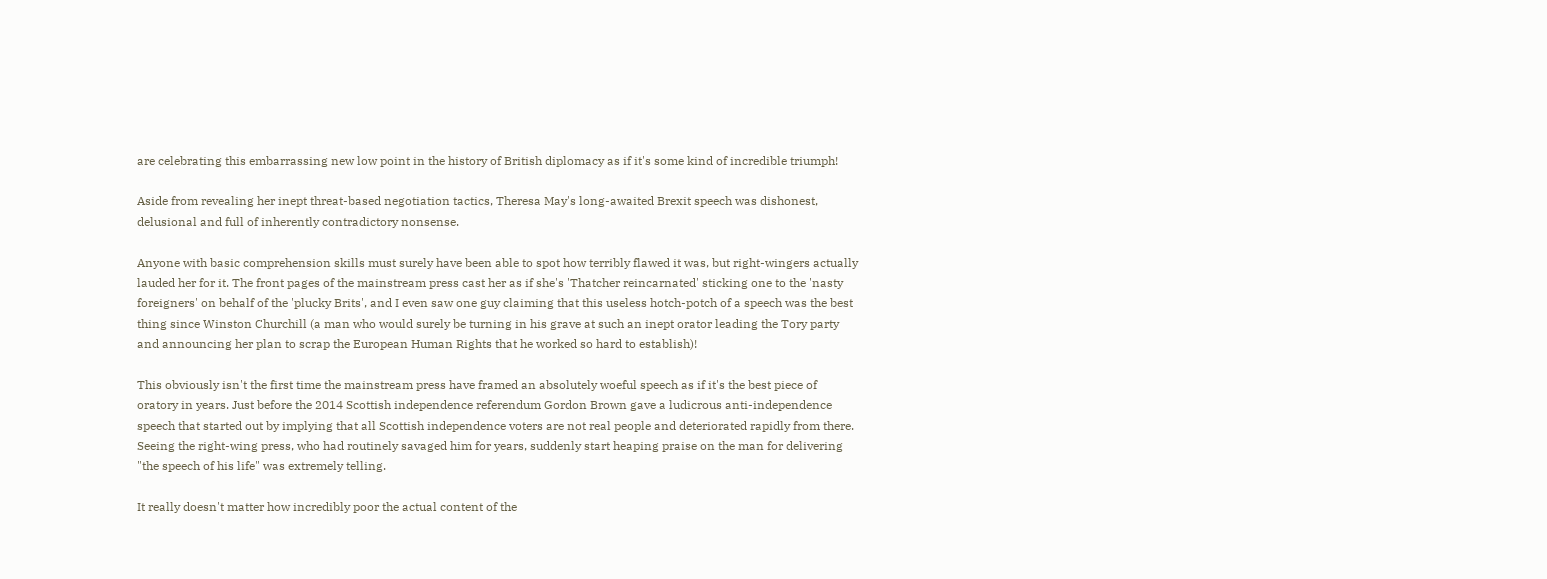are celebrating this embarrassing new low point in the history of British diplomacy as if it's some kind of incredible triumph!

Aside from revealing her inept threat-based negotiation tactics, Theresa May's long-awaited Brexit speech was dishonest, delusional and full of inherently contradictory nonsense.

Anyone with basic comprehension skills must surely have been able to spot how terribly flawed it was, but right-wingers actually lauded her for it. The front pages of the mainstream press cast her as if she's 'Thatcher reincarnated' sticking one to the 'nasty foreigners' on behalf of the 'plucky Brits', and I even saw one guy claiming that this useless hotch-potch of a speech was the best thing since Winston Churchill (a man who would surely be turning in his grave at such an inept orator leading the Tory party and announcing her plan to scrap the European Human Rights that he worked so hard to establish)!

This obviously isn't the first time the mainstream press have framed an absolutely woeful speech as if it's the best piece of oratory in years. Just before the 2014 Scottish independence referendum Gordon Brown gave a ludicrous anti-independence speech that started out by implying that all Scottish independence voters are not real people and deteriorated rapidly from there. Seeing the right-wing press, who had routinely savaged him for years, suddenly start heaping praise on the man for delivering "the speech of his life" was extremely telling.

It really doesn't matter how incredibly poor the actual content of the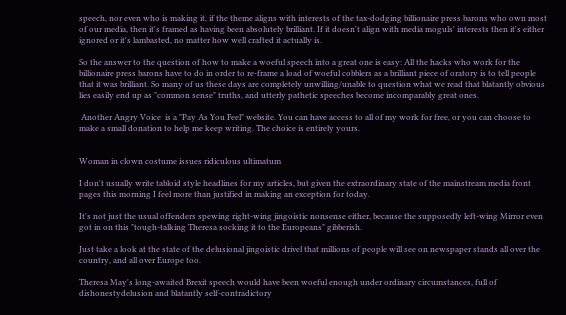speech, nor even who is making it, if the theme aligns with interests of the tax-dodging billionaire press barons who own most of our media, then it's framed as having been absolutely brilliant. If it doesn't align with media moguls' interests then it's either ignored or it's lambasted, no matter how well crafted it actually is.

So the answer to the question of how to make a woeful speech into a great one is easy: All the hacks who work for the billionaire press barons have to do in order to re-frame a load of woeful cobblers as a brilliant piece of oratory is to tell people that it was brilliant. So many of us these days are completely unwilling/unable to question what we read that blatantly obvious lies easily end up as "common sense" truths, and utterly pathetic speeches become incomparably great ones.

 Another Angry Voice  is a "Pay As You Feel" website. You can have access to all of my work for free, or you can choose to make a small donation to help me keep writing. The choice is entirely yours.


Woman in clown costume issues ridiculous ultimatum

I don't usually write tabloid style headlines for my articles, but given the extraordinary state of the mainstream media front pages this morning I feel more than justified in making an exception for today.

It's not just the usual offenders spewing right-wing jingoistic nonsense either, because the supposedly left-wing Mirror even got in on this "tough-talking Theresa socking it to the Europeans" gibberish.

Just take a look at the state of the delusional jingoistic drivel that millions of people will see on newspaper stands all over the country, and all over Europe too.

Theresa May's long-awaited Brexit speech would have been woeful enough under ordinary circumstances, full of dishonestydelusion and blatantly self-contradictory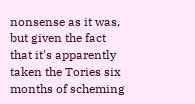nonsense as it was, but given the fact that it's apparently taken the Tories six months of scheming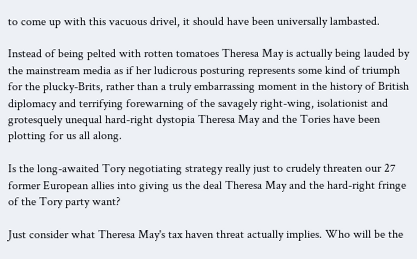to come up with this vacuous drivel, it should have been universally lambasted.

Instead of being pelted with rotten tomatoes Theresa May is actually being lauded by the mainstream media as if her ludicrous posturing represents some kind of triumph for the plucky-Brits, rather than a truly embarrassing moment in the history of British diplomacy and terrifying forewarning of the savagely right-wing, isolationist and grotesquely unequal hard-right dystopia Theresa May and the Tories have been plotting for us all along.

Is the long-awaited Tory negotiating strategy really just to crudely threaten our 27 former European allies into giving us the deal Theresa May and the hard-right fringe of the Tory party want?

Just consider what Theresa May's tax haven threat actually implies. Who will be the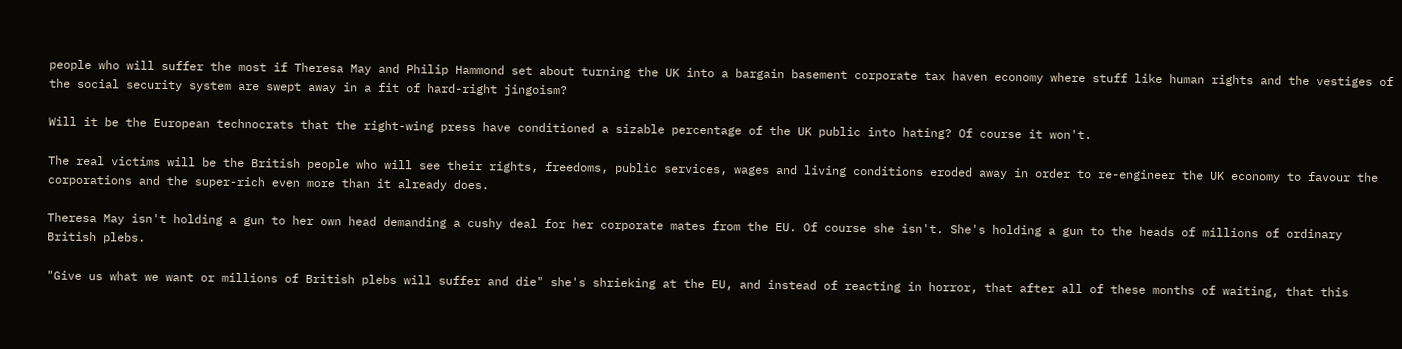people who will suffer the most if Theresa May and Philip Hammond set about turning the UK into a bargain basement corporate tax haven economy where stuff like human rights and the vestiges of the social security system are swept away in a fit of hard-right jingoism?

Will it be the European technocrats that the right-wing press have conditioned a sizable percentage of the UK public into hating? Of course it won't.

The real victims will be the British people who will see their rights, freedoms, public services, wages and living conditions eroded away in order to re-engineer the UK economy to favour the corporations and the super-rich even more than it already does.

Theresa May isn't holding a gun to her own head demanding a cushy deal for her corporate mates from the EU. Of course she isn't. She's holding a gun to the heads of millions of ordinary British plebs.

"Give us what we want or millions of British plebs will suffer and die" she's shrieking at the EU, and instead of reacting in horror, that after all of these months of waiting, that this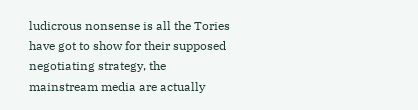ludicrous nonsense is all the Tories have got to show for their supposed negotiating strategy, the mainstream media are actually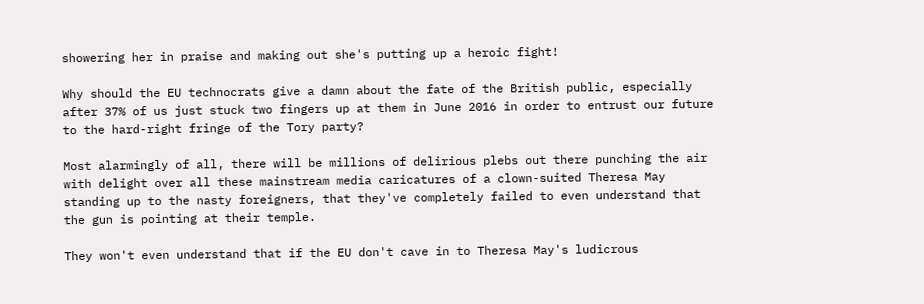showering her in praise and making out she's putting up a heroic fight!

Why should the EU technocrats give a damn about the fate of the British public, especially after 37% of us just stuck two fingers up at them in June 2016 in order to entrust our future to the hard-right fringe of the Tory party?

Most alarmingly of all, there will be millions of delirious plebs out there punching the air with delight over all these mainstream media caricatures of a clown-suited Theresa May standing up to the nasty foreigners, that they've completely failed to even understand that the gun is pointing at their temple.

They won't even understand that if the EU don't cave in to Theresa May's ludicrous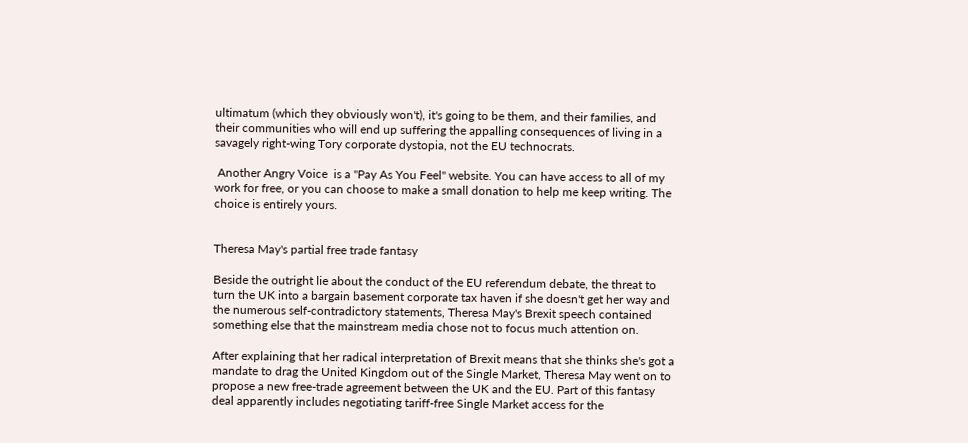ultimatum (which they obviously won't), it's going to be them, and their families, and their communities who will end up suffering the appalling consequences of living in a savagely right-wing Tory corporate dystopia, not the EU technocrats.

 Another Angry Voice  is a "Pay As You Feel" website. You can have access to all of my work for free, or you can choose to make a small donation to help me keep writing. The choice is entirely yours.


Theresa May's partial free trade fantasy

Beside the outright lie about the conduct of the EU referendum debate, the threat to turn the UK into a bargain basement corporate tax haven if she doesn't get her way and the numerous self-contradictory statements, Theresa May's Brexit speech contained something else that the mainstream media chose not to focus much attention on.

After explaining that her radical interpretation of Brexit means that she thinks she's got a mandate to drag the United Kingdom out of the Single Market, Theresa May went on to propose a new free-trade agreement between the UK and the EU. Part of this fantasy deal apparently includes negotiating tariff-free Single Market access for the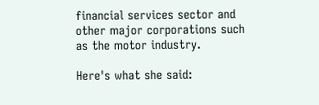financial services sector and other major corporations such as the motor industry.

Here's what she said: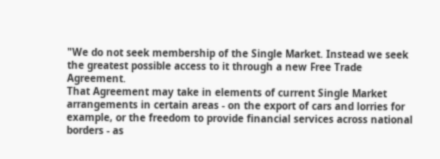"We do not seek membership of the Single Market. Instead we seek the greatest possible access to it through a new Free Trade Agreement.
That Agreement may take in elements of current Single Market arrangements in certain areas - on the export of cars and lorries for example, or the freedom to provide financial services across national borders - as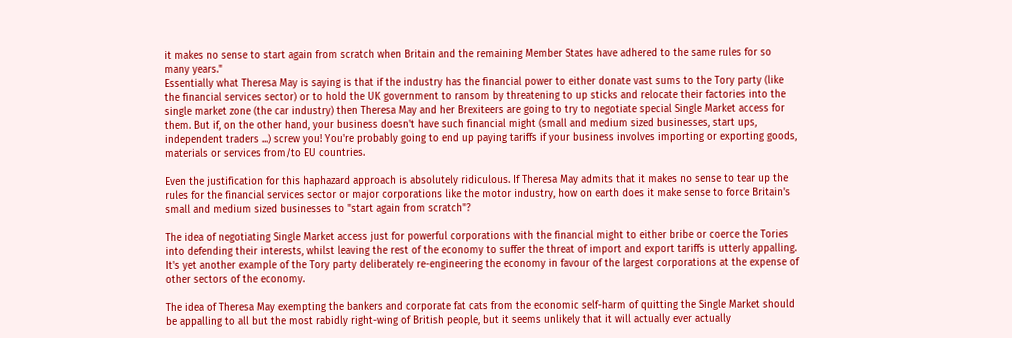it makes no sense to start again from scratch when Britain and the remaining Member States have adhered to the same rules for so many years."
Essentially what Theresa May is saying is that if the industry has the financial power to either donate vast sums to the Tory party (like the financial services sector) or to hold the UK government to ransom by threatening to up sticks and relocate their factories into the single market zone (the car industry) then Theresa May and her Brexiteers are going to try to negotiate special Single Market access for them. But if, on the other hand, your business doesn't have such financial might (small and medium sized businesses, start ups, independent traders ...) screw you! You're probably going to end up paying tariffs if your business involves importing or exporting goods, materials or services from/to EU countries.

Even the justification for this haphazard approach is absolutely ridiculous. If Theresa May admits that it makes no sense to tear up the rules for the financial services sector or major corporations like the motor industry, how on earth does it make sense to force Britain's small and medium sized businesses to "start again from scratch"?

The idea of negotiating Single Market access just for powerful corporations with the financial might to either bribe or coerce the Tories into defending their interests, whilst leaving the rest of the economy to suffer the threat of import and export tariffs is utterly appalling. It's yet another example of the Tory party deliberately re-engineering the economy in favour of the largest corporations at the expense of other sectors of the economy.

The idea of Theresa May exempting the bankers and corporate fat cats from the economic self-harm of quitting the Single Market should be appalling to all but the most rabidly right-wing of British people, but it seems unlikely that it will actually ever actually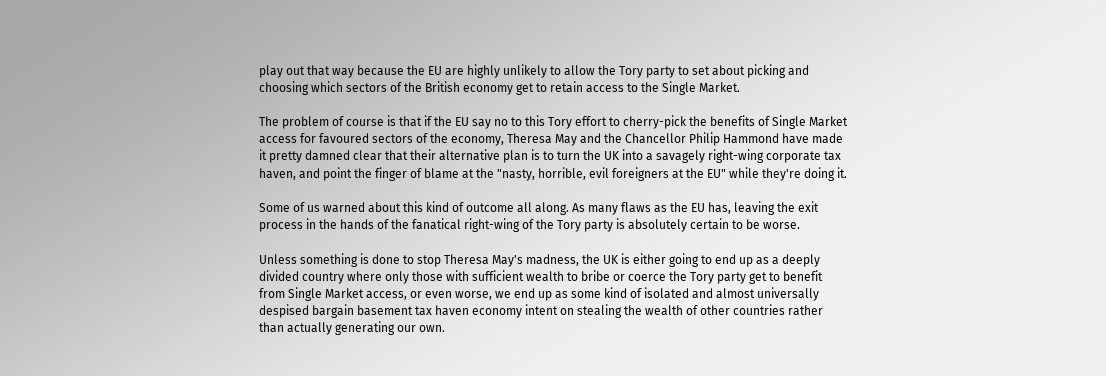play out that way because the EU are highly unlikely to allow the Tory party to set about picking and choosing which sectors of the British economy get to retain access to the Single Market.

The problem of course is that if the EU say no to this Tory effort to cherry-pick the benefits of Single Market access for favoured sectors of the economy, Theresa May and the Chancellor Philip Hammond have made it pretty damned clear that their alternative plan is to turn the UK into a savagely right-wing corporate tax haven, and point the finger of blame at the "nasty, horrible, evil foreigners at the EU" while they're doing it.

Some of us warned about this kind of outcome all along. As many flaws as the EU has, leaving the exit process in the hands of the fanatical right-wing of the Tory party is absolutely certain to be worse.

Unless something is done to stop Theresa May's madness, the UK is either going to end up as a deeply divided country where only those with sufficient wealth to bribe or coerce the Tory party get to benefit from Single Market access, or even worse, we end up as some kind of isolated and almost universally despised bargain basement tax haven economy intent on stealing the wealth of other countries rather than actually generating our own.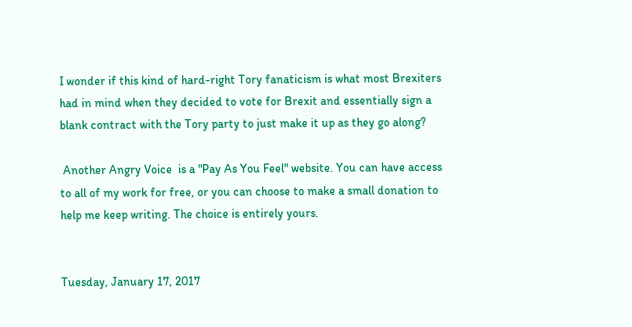I wonder if this kind of hard-right Tory fanaticism is what most Brexiters had in mind when they decided to vote for Brexit and essentially sign a blank contract with the Tory party to just make it up as they go along?

 Another Angry Voice  is a "Pay As You Feel" website. You can have access to all of my work for free, or you can choose to make a small donation to help me keep writing. The choice is entirely yours.


Tuesday, January 17, 2017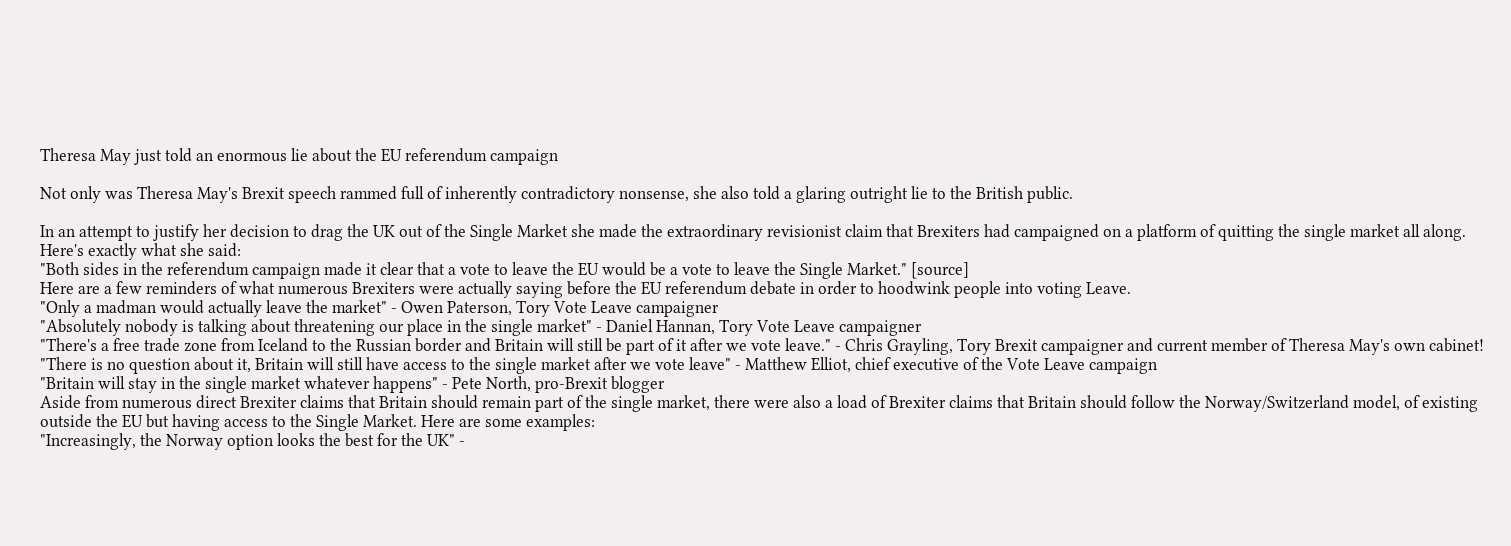Theresa May just told an enormous lie about the EU referendum campaign

Not only was Theresa May's Brexit speech rammed full of inherently contradictory nonsense, she also told a glaring outright lie to the British public.

In an attempt to justify her decision to drag the UK out of the Single Market she made the extraordinary revisionist claim that Brexiters had campaigned on a platform of quitting the single market all along. Here's exactly what she said:
"Both sides in the referendum campaign made it clear that a vote to leave the EU would be a vote to leave the Single Market." [source]
Here are a few reminders of what numerous Brexiters were actually saying before the EU referendum debate in order to hoodwink people into voting Leave.
"Only a madman would actually leave the market" - Owen Paterson, Tory Vote Leave campaigner
"Absolutely nobody is talking about threatening our place in the single market" - Daniel Hannan, Tory Vote Leave campaigner
"There's a free trade zone from Iceland to the Russian border and Britain will still be part of it after we vote leave." - Chris Grayling, Tory Brexit campaigner and current member of Theresa May's own cabinet!
"There is no question about it, Britain will still have access to the single market after we vote leave" - Matthew Elliot, chief executive of the Vote Leave campaign
"Britain will stay in the single market whatever happens" - Pete North, pro-Brexit blogger
Aside from numerous direct Brexiter claims that Britain should remain part of the single market, there were also a load of Brexiter claims that Britain should follow the Norway/Switzerland model, of existing outside the EU but having access to the Single Market. Here are some examples:
"Increasingly, the Norway option looks the best for the UK" -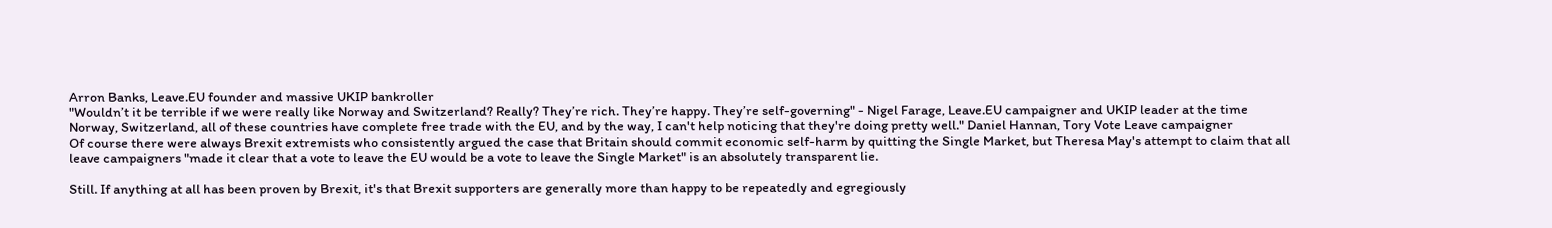Arron Banks, Leave.EU founder and massive UKIP bankroller
"Wouldn’t it be terrible if we were really like Norway and Switzerland? Really? They’re rich. They’re happy. They’re self-governing" - Nigel Farage, Leave.EU campaigner and UKIP leader at the time
Norway, Switzerland, all of these countries have complete free trade with the EU, and by the way, I can't help noticing that they're doing pretty well." Daniel Hannan, Tory Vote Leave campaigner
Of course there were always Brexit extremists who consistently argued the case that Britain should commit economic self-harm by quitting the Single Market, but Theresa May's attempt to claim that all leave campaigners "made it clear that a vote to leave the EU would be a vote to leave the Single Market" is an absolutely transparent lie.

Still. If anything at all has been proven by Brexit, it's that Brexit supporters are generally more than happy to be repeatedly and egregiously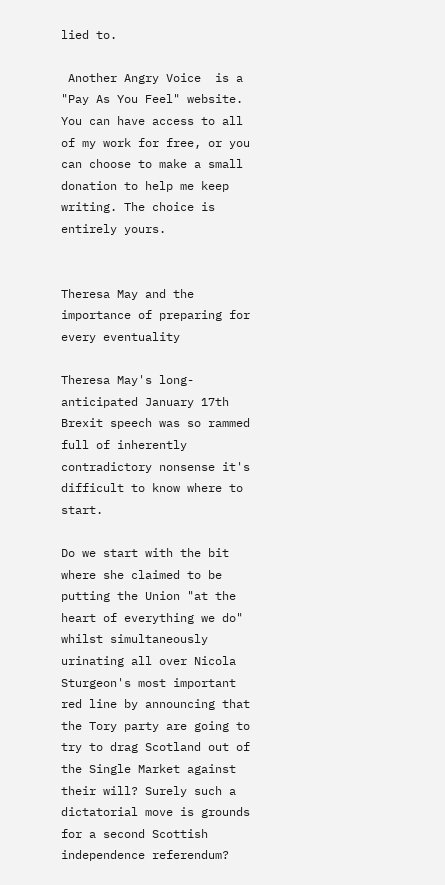lied to.

 Another Angry Voice  is a "Pay As You Feel" website. You can have access to all of my work for free, or you can choose to make a small donation to help me keep writing. The choice is entirely yours.


Theresa May and the importance of preparing for every eventuality

Theresa May's long-anticipated January 17th Brexit speech was so rammed full of inherently contradictory nonsense it's difficult to know where to start.

Do we start with the bit where she claimed to be putting the Union "at the heart of everything we do" whilst simultaneously urinating all over Nicola Sturgeon's most important red line by announcing that the Tory party are going to try to drag Scotland out of the Single Market against their will? Surely such a dictatorial move is grounds for a second Scottish independence referendum?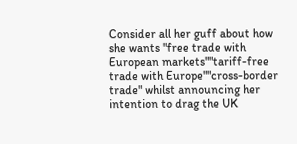Consider all her guff about how she wants "free trade with European markets""tariff-free trade with Europe""cross-border trade" whilst announcing her intention to drag the UK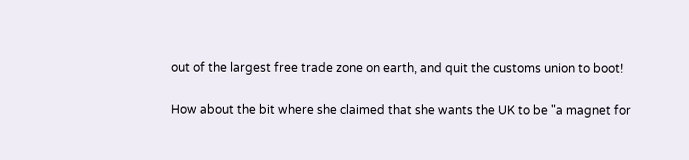out of the largest free trade zone on earth, and quit the customs union to boot!

How about the bit where she claimed that she wants the UK to be "a magnet for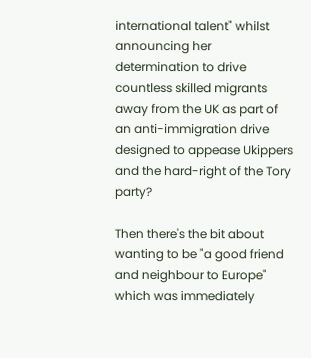international talent" whilst announcing her determination to drive countless skilled migrants away from the UK as part of an anti-immigration drive designed to appease Ukippers and the hard-right of the Tory party?

Then there's the bit about wanting to be "a good friend and neighbour to Europe" which was immediately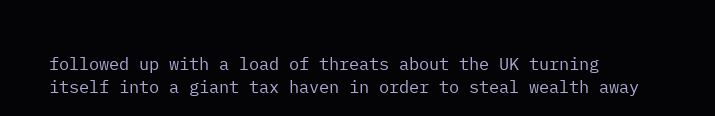followed up with a load of threats about the UK turning itself into a giant tax haven in order to steal wealth away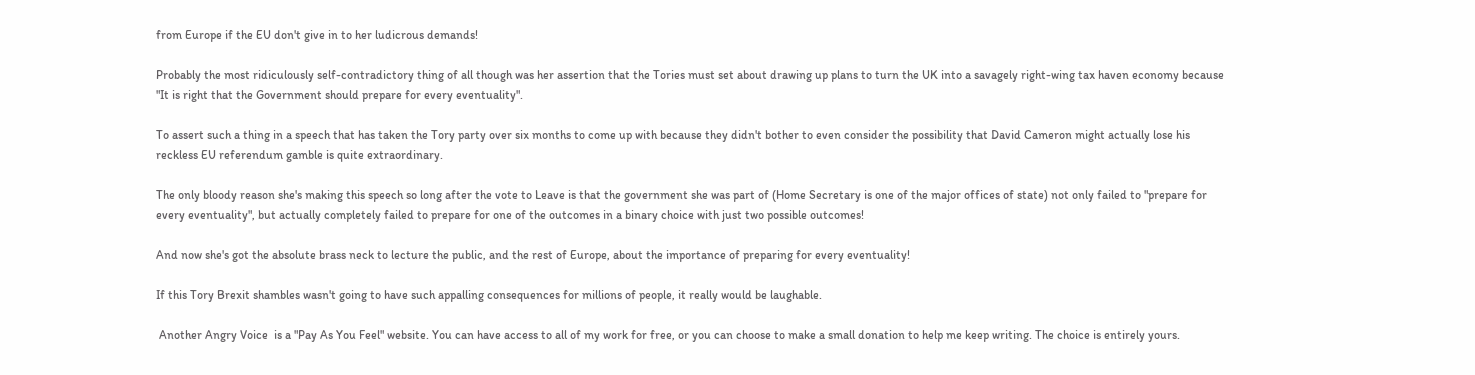from Europe if the EU don't give in to her ludicrous demands!

Probably the most ridiculously self-contradictory thing of all though was her assertion that the Tories must set about drawing up plans to turn the UK into a savagely right-wing tax haven economy because "It is right that the Government should prepare for every eventuality".

To assert such a thing in a speech that has taken the Tory party over six months to come up with because they didn't bother to even consider the possibility that David Cameron might actually lose his reckless EU referendum gamble is quite extraordinary.

The only bloody reason she's making this speech so long after the vote to Leave is that the government she was part of (Home Secretary is one of the major offices of state) not only failed to "prepare for every eventuality", but actually completely failed to prepare for one of the outcomes in a binary choice with just two possible outcomes!

And now she's got the absolute brass neck to lecture the public, and the rest of Europe, about the importance of preparing for every eventuality!

If this Tory Brexit shambles wasn't going to have such appalling consequences for millions of people, it really would be laughable.

 Another Angry Voice  is a "Pay As You Feel" website. You can have access to all of my work for free, or you can choose to make a small donation to help me keep writing. The choice is entirely yours.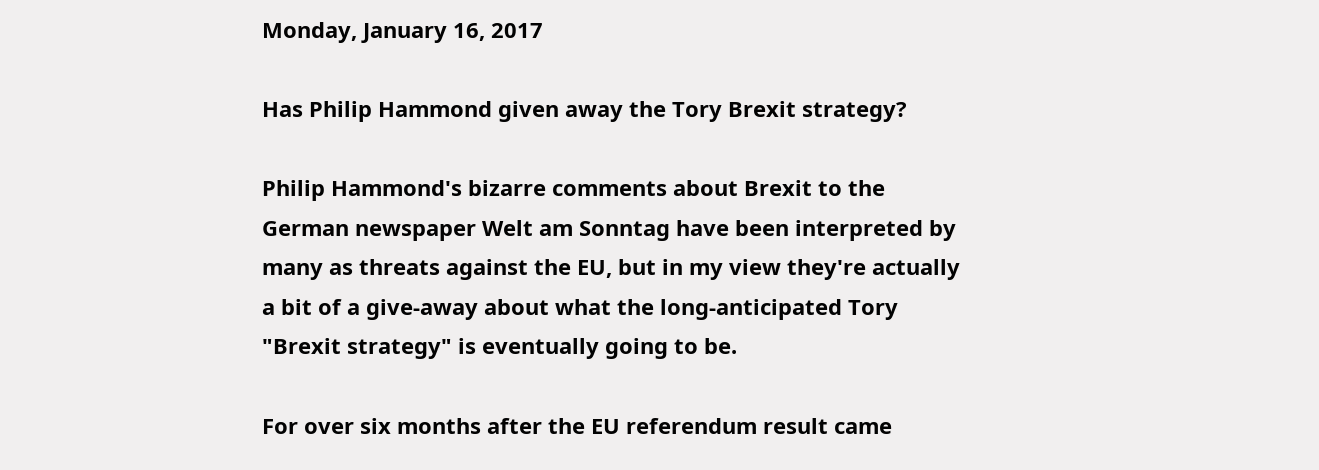Monday, January 16, 2017

Has Philip Hammond given away the Tory Brexit strategy?

Philip Hammond's bizarre comments about Brexit to the German newspaper Welt am Sonntag have been interpreted by many as threats against the EU, but in my view they're actually a bit of a give-away about what the long-anticipated Tory "Brexit strategy" is eventually going to be.

For over six months after the EU referendum result came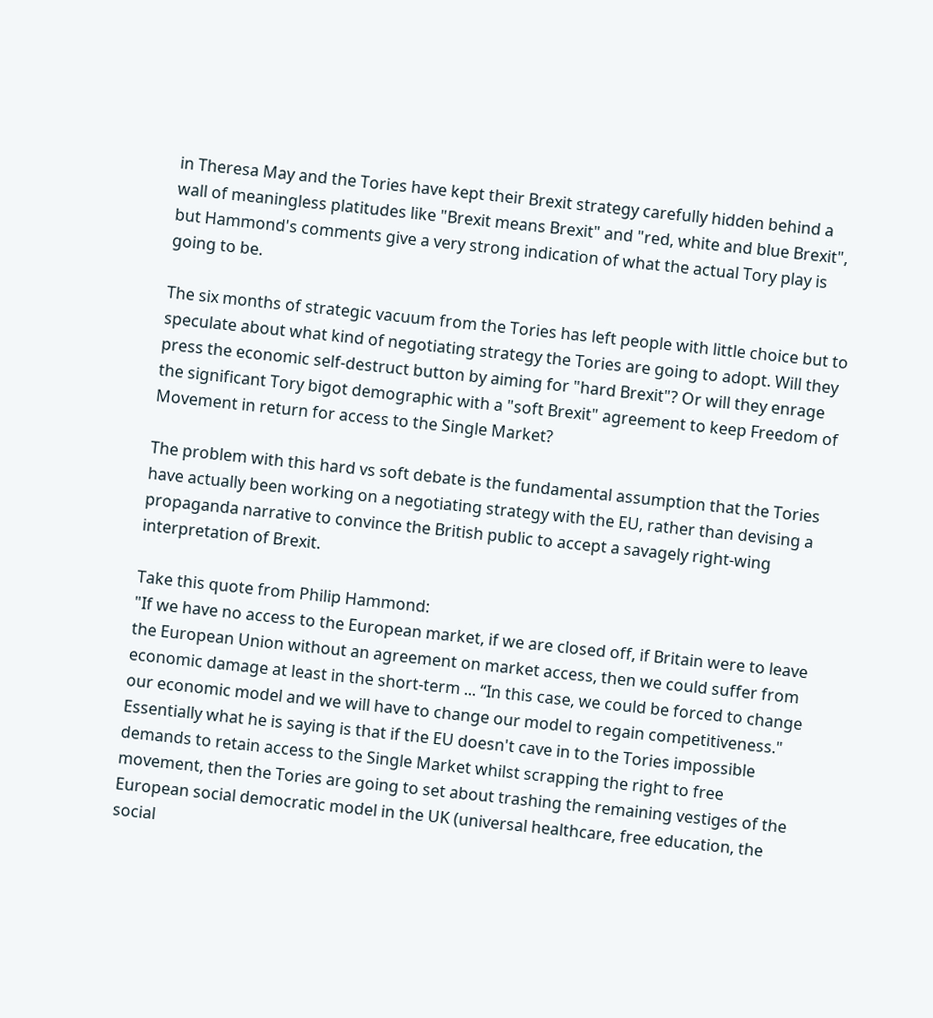in Theresa May and the Tories have kept their Brexit strategy carefully hidden behind a wall of meaningless platitudes like "Brexit means Brexit" and "red, white and blue Brexit", but Hammond's comments give a very strong indication of what the actual Tory play is going to be.

The six months of strategic vacuum from the Tories has left people with little choice but to speculate about what kind of negotiating strategy the Tories are going to adopt. Will they press the economic self-destruct button by aiming for "hard Brexit"? Or will they enrage the significant Tory bigot demographic with a "soft Brexit" agreement to keep Freedom of Movement in return for access to the Single Market?

The problem with this hard vs soft debate is the fundamental assumption that the Tories have actually been working on a negotiating strategy with the EU, rather than devising a propaganda narrative to convince the British public to accept a savagely right-wing interpretation of Brexit.

Take this quote from Philip Hammond:
"If we have no access to the European market, if we are closed off, if Britain were to leave the European Union without an agreement on market access, then we could suffer from economic damage at least in the short-term ... “In this case, we could be forced to change our economic model and we will have to change our model to regain competitiveness."
Essentially what he is saying is that if the EU doesn't cave in to the Tories impossible demands to retain access to the Single Market whilst scrapping the right to free movement, then the Tories are going to set about trashing the remaining vestiges of the European social democratic model in the UK (universal healthcare, free education, the social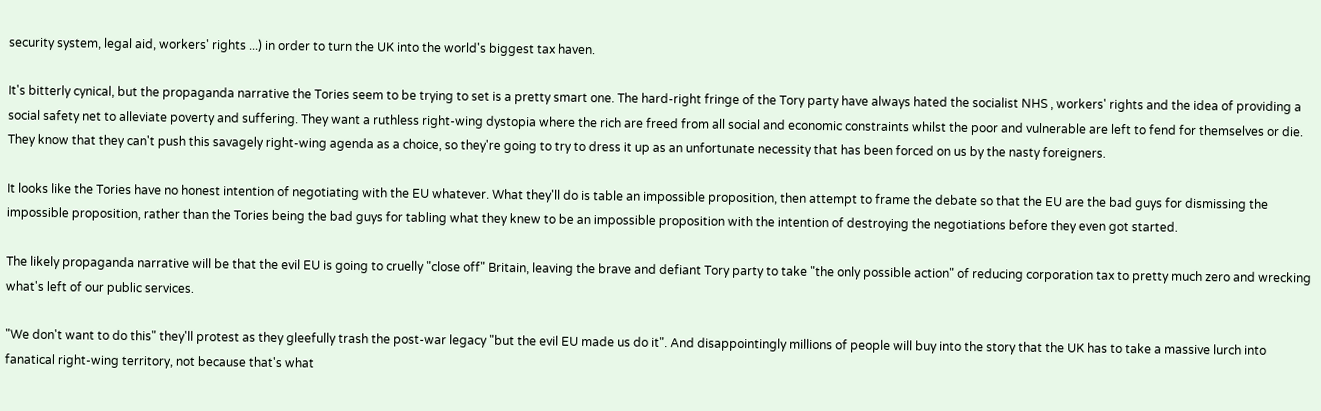security system, legal aid, workers' rights ...) in order to turn the UK into the world's biggest tax haven.

It's bitterly cynical, but the propaganda narrative the Tories seem to be trying to set is a pretty smart one. The hard-right fringe of the Tory party have always hated the socialist NHS , workers' rights and the idea of providing a social safety net to alleviate poverty and suffering. They want a ruthless right-wing dystopia where the rich are freed from all social and economic constraints whilst the poor and vulnerable are left to fend for themselves or die. They know that they can't push this savagely right-wing agenda as a choice, so they're going to try to dress it up as an unfortunate necessity that has been forced on us by the nasty foreigners.

It looks like the Tories have no honest intention of negotiating with the EU whatever. What they'll do is table an impossible proposition, then attempt to frame the debate so that the EU are the bad guys for dismissing the impossible proposition, rather than the Tories being the bad guys for tabling what they knew to be an impossible proposition with the intention of destroying the negotiations before they even got started.

The likely propaganda narrative will be that the evil EU is going to cruelly "close off" Britain, leaving the brave and defiant Tory party to take "the only possible action" of reducing corporation tax to pretty much zero and wrecking what's left of our public services.

"We don't want to do this" they'll protest as they gleefully trash the post-war legacy "but the evil EU made us do it". And disappointingly millions of people will buy into the story that the UK has to take a massive lurch into fanatical right-wing territory, not because that's what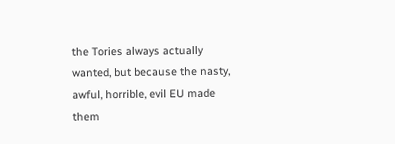the Tories always actually wanted, but because the nasty, awful, horrible, evil EU made them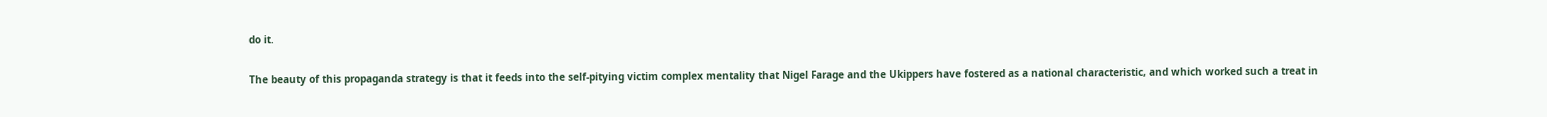do it.

The beauty of this propaganda strategy is that it feeds into the self-pitying victim complex mentality that Nigel Farage and the Ukippers have fostered as a national characteristic, and which worked such a treat in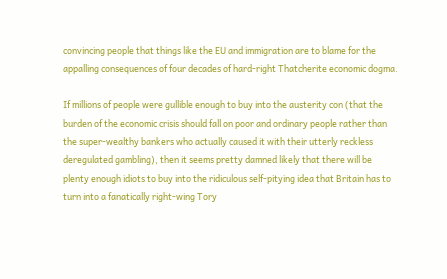convincing people that things like the EU and immigration are to blame for the appalling consequences of four decades of hard-right Thatcherite economic dogma.

If millions of people were gullible enough to buy into the austerity con (that the burden of the economic crisis should fall on poor and ordinary people rather than the super-wealthy bankers who actually caused it with their utterly reckless deregulated gambling), then it seems pretty damned likely that there will be plenty enough idiots to buy into the ridiculous self-pitying idea that Britain has to turn into a fanatically right-wing Tory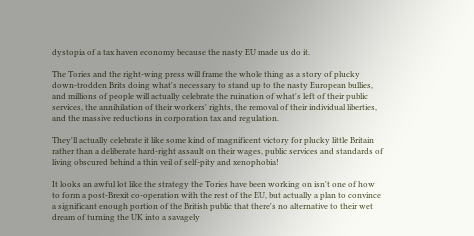dystopia of a tax haven economy because the nasty EU made us do it.

The Tories and the right-wing press will frame the whole thing as a story of plucky down-trodden Brits doing what's necessary to stand up to the nasty European bullies, and millions of people will actually celebrate the ruination of what's left of their public services, the annihilation of their workers' rights, the removal of their individual liberties, and the massive reductions in corporation tax and regulation.

They'll actually celebrate it like some kind of magnificent victory for plucky little Britain rather than a deliberate hard-right assault on their wages, public services and standards of living obscured behind a thin veil of self-pity and xenophobia!

It looks an awful lot like the strategy the Tories have been working on isn't one of how to form a post-Brexit co-operation with the rest of the EU, but actually a plan to convince a significant enough portion of the British public that there's no alternative to their wet dream of turning the UK into a savagely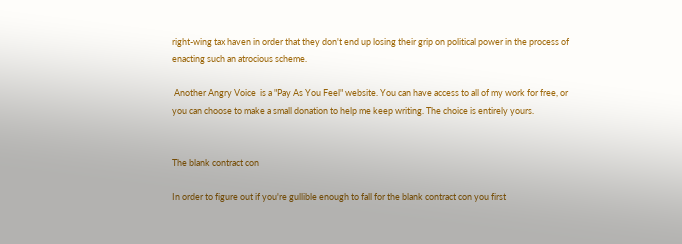right-wing tax haven in order that they don't end up losing their grip on political power in the process of enacting such an atrocious scheme.

 Another Angry Voice  is a "Pay As You Feel" website. You can have access to all of my work for free, or you can choose to make a small donation to help me keep writing. The choice is entirely yours.


The blank contract con

In order to figure out if you're gullible enough to fall for the blank contract con you first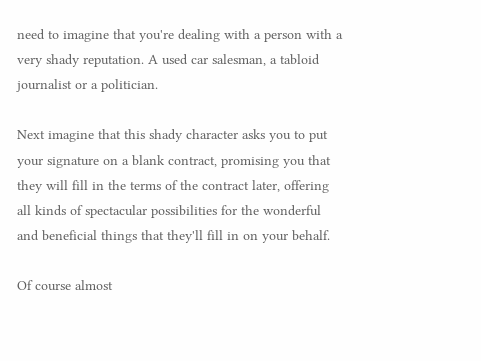need to imagine that you're dealing with a person with a very shady reputation. A used car salesman, a tabloid journalist or a politician.

Next imagine that this shady character asks you to put your signature on a blank contract, promising you that they will fill in the terms of the contract later, offering all kinds of spectacular possibilities for the wonderful and beneficial things that they'll fill in on your behalf.

Of course almost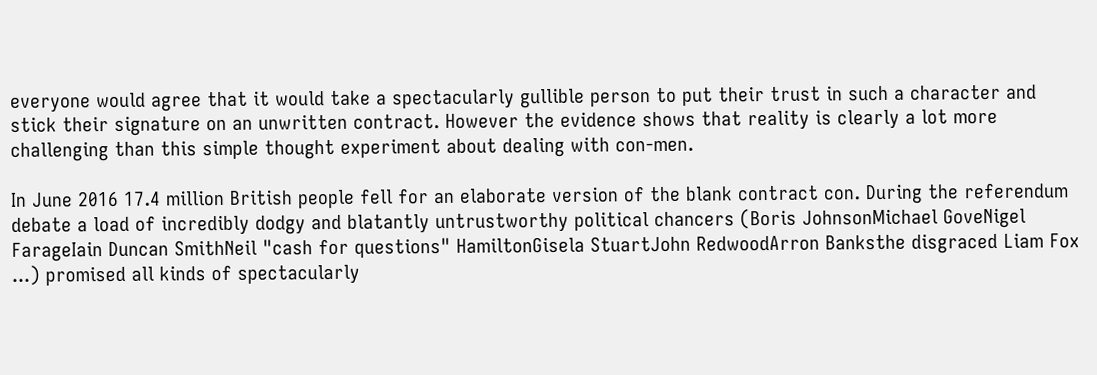everyone would agree that it would take a spectacularly gullible person to put their trust in such a character and stick their signature on an unwritten contract. However the evidence shows that reality is clearly a lot more challenging than this simple thought experiment about dealing with con-men.

In June 2016 17.4 million British people fell for an elaborate version of the blank contract con. During the referendum debate a load of incredibly dodgy and blatantly untrustworthy political chancers (Boris JohnsonMichael GoveNigel FarageIain Duncan SmithNeil "cash for questions" HamiltonGisela StuartJohn RedwoodArron Banksthe disgraced Liam Fox ...) promised all kinds of spectacularly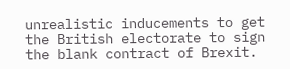unrealistic inducements to get the British electorate to sign the blank contract of Brexit.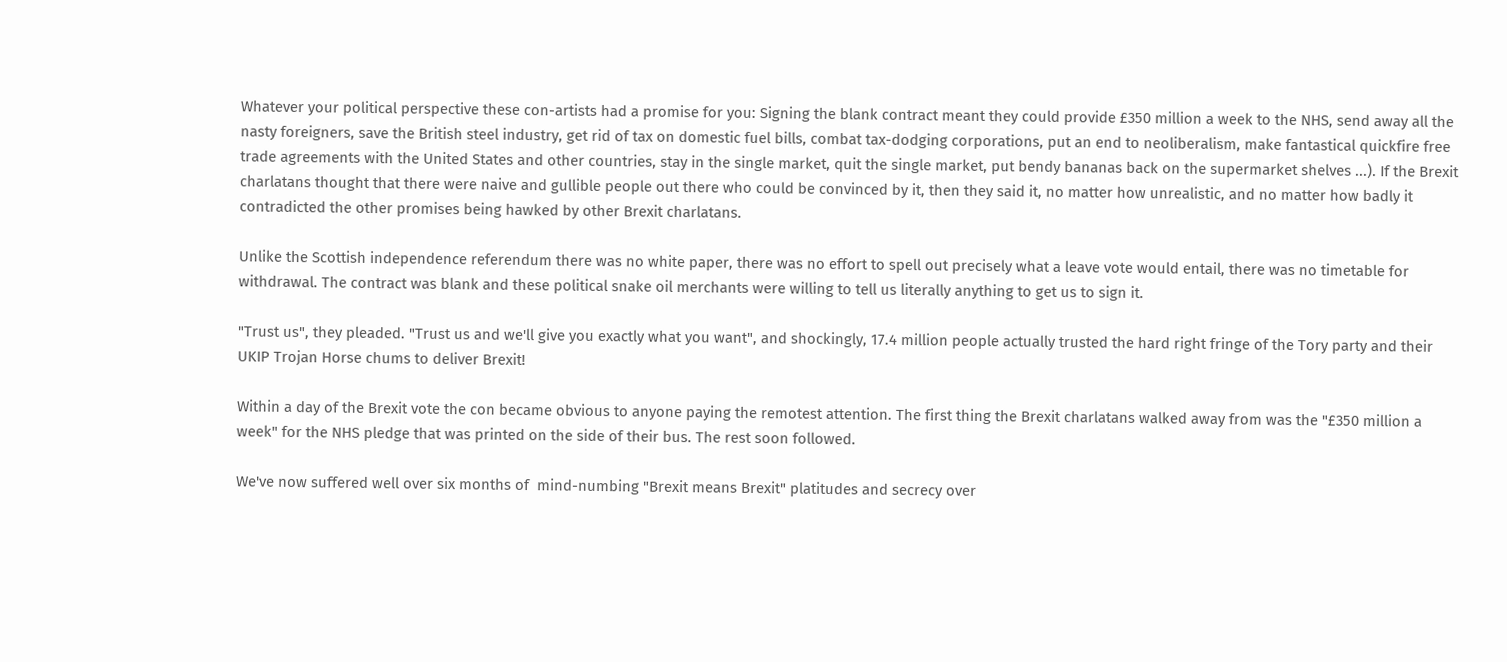Whatever your political perspective these con-artists had a promise for you: Signing the blank contract meant they could provide £350 million a week to the NHS, send away all the nasty foreigners, save the British steel industry, get rid of tax on domestic fuel bills, combat tax-dodging corporations, put an end to neoliberalism, make fantastical quickfire free trade agreements with the United States and other countries, stay in the single market, quit the single market, put bendy bananas back on the supermarket shelves ...). If the Brexit charlatans thought that there were naive and gullible people out there who could be convinced by it, then they said it, no matter how unrealistic, and no matter how badly it contradicted the other promises being hawked by other Brexit charlatans.

Unlike the Scottish independence referendum there was no white paper, there was no effort to spell out precisely what a leave vote would entail, there was no timetable for withdrawal. The contract was blank and these political snake oil merchants were willing to tell us literally anything to get us to sign it.

"Trust us", they pleaded. "Trust us and we'll give you exactly what you want", and shockingly, 17.4 million people actually trusted the hard right fringe of the Tory party and their UKIP Trojan Horse chums to deliver Brexit!

Within a day of the Brexit vote the con became obvious to anyone paying the remotest attention. The first thing the Brexit charlatans walked away from was the "£350 million a week" for the NHS pledge that was printed on the side of their bus. The rest soon followed.

We've now suffered well over six months of  mind-numbing "Brexit means Brexit" platitudes and secrecy over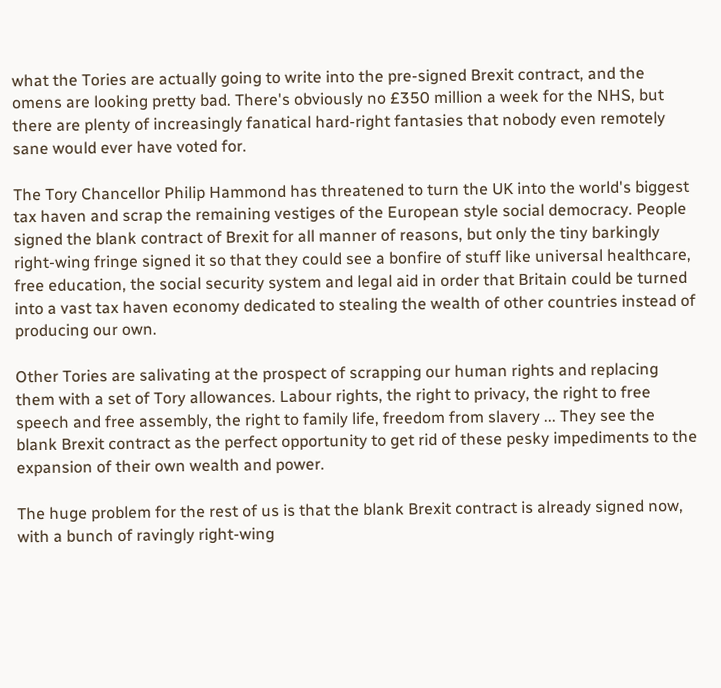what the Tories are actually going to write into the pre-signed Brexit contract, and the omens are looking pretty bad. There's obviously no £350 million a week for the NHS, but there are plenty of increasingly fanatical hard-right fantasies that nobody even remotely sane would ever have voted for.

The Tory Chancellor Philip Hammond has threatened to turn the UK into the world's biggest tax haven and scrap the remaining vestiges of the European style social democracy. People signed the blank contract of Brexit for all manner of reasons, but only the tiny barkingly right-wing fringe signed it so that they could see a bonfire of stuff like universal healthcare, free education, the social security system and legal aid in order that Britain could be turned into a vast tax haven economy dedicated to stealing the wealth of other countries instead of producing our own.

Other Tories are salivating at the prospect of scrapping our human rights and replacing them with a set of Tory allowances. Labour rights, the right to privacy, the right to free speech and free assembly, the right to family life, freedom from slavery ... They see the blank Brexit contract as the perfect opportunity to get rid of these pesky impediments to the expansion of their own wealth and power.

The huge problem for the rest of us is that the blank Brexit contract is already signed now, with a bunch of ravingly right-wing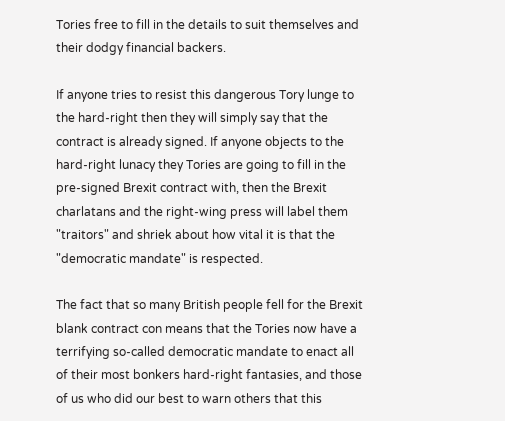Tories free to fill in the details to suit themselves and their dodgy financial backers.

If anyone tries to resist this dangerous Tory lunge to the hard-right then they will simply say that the contract is already signed. If anyone objects to the hard-right lunacy they Tories are going to fill in the pre-signed Brexit contract with, then the Brexit charlatans and the right-wing press will label them "traitors" and shriek about how vital it is that the "democratic mandate" is respected.

The fact that so many British people fell for the Brexit blank contract con means that the Tories now have a terrifying so-called democratic mandate to enact all of their most bonkers hard-right fantasies, and those of us who did our best to warn others that this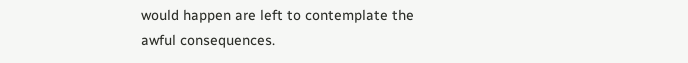would happen are left to contemplate the awful consequences.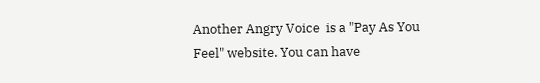Another Angry Voice  is a "Pay As You Feel" website. You can have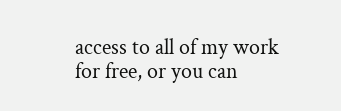access to all of my work for free, or you can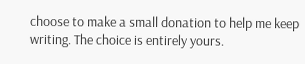choose to make a small donation to help me keep writing. The choice is entirely yours.